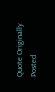Quote Originally Posted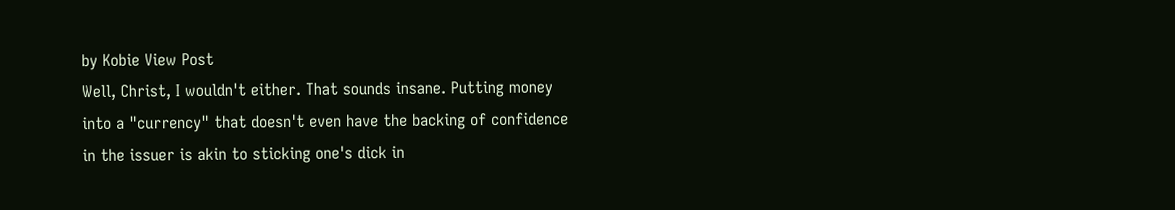by Kobie View Post
Well, Christ, I wouldn't either. That sounds insane. Putting money into a "currency" that doesn't even have the backing of confidence in the issuer is akin to sticking one's dick in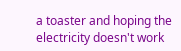a toaster and hoping the electricity doesn't work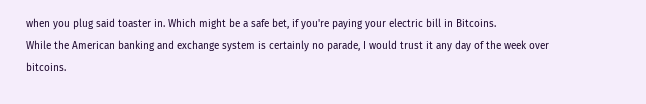when you plug said toaster in. Which might be a safe bet, if you're paying your electric bill in Bitcoins.
While the American banking and exchange system is certainly no parade, I would trust it any day of the week over bitcoins.